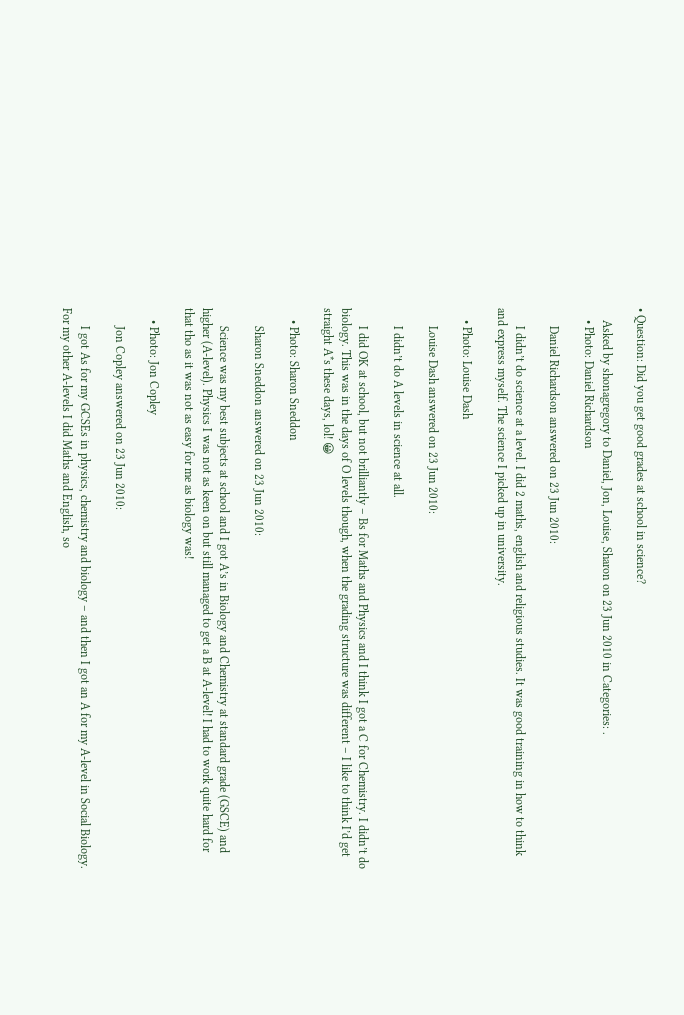• Question: Did you get good grades at school in science?

    Asked by shonagregory to Daniel, Jon, Louise, Sharon on 23 Jun 2010 in Categories: .
    • Photo: Daniel Richardson

      Daniel Richardson answered on 23 Jun 2010:

      I didn’t do science at a level. I did 2 maths, english and religious studies. It was good training in how to think and express myself. The science I picked up in university.

    • Photo: Louise Dash

      Louise Dash answered on 23 Jun 2010:

      I didn’t do A levels in science at all.

      I did OK at school, but not brilliantly – Bs for Maths and Physics and I think I got a C for Chemistry. I didn’t do biology. This was in the days of O levels though, when the grading structure was different – I like to think I’d get straight A*s these days, lol! 😀

    • Photo: Sharon Sneddon

      Sharon Sneddon answered on 23 Jun 2010:

      Science was my best subjects at school and I got A’s in Biology and Chemistry at standard grade (GSCE) and higher (A-level). Physics I was not as keen on but still managed to get a B at A-level! I had to work quite hard for that tho as it was not as easy for me as biology was!

    • Photo: Jon Copley

      Jon Copley answered on 23 Jun 2010:

      I got As for my GCSEs in physics, chemistry and biology – and then I got an A for my A-level in Social Biology. For my other A-levels I did Maths and English, so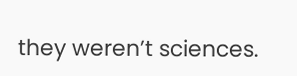they weren’t sciences.